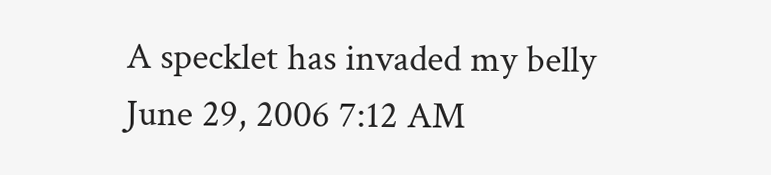A specklet has invaded my belly
June 29, 2006 7:12 AM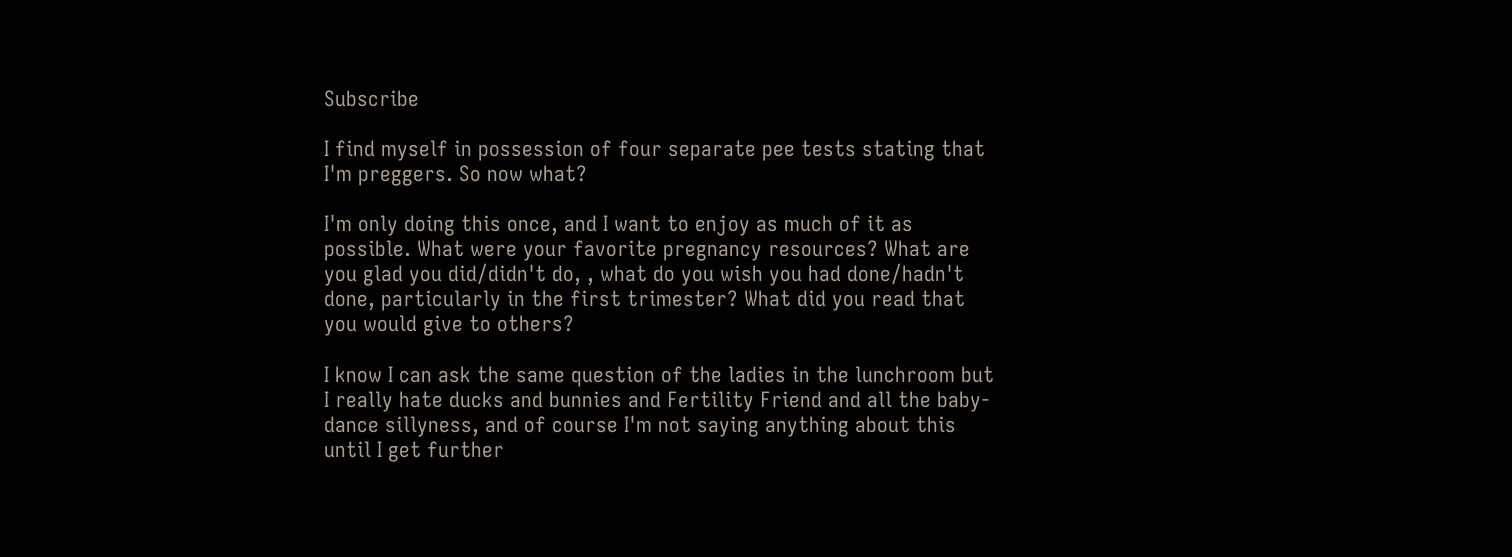Subscribe

I find myself in possession of four separate pee tests stating that I'm preggers. So now what?

I'm only doing this once, and I want to enjoy as much of it as possible. What were your favorite pregnancy resources? What are you glad you did/didn't do, , what do you wish you had done/hadn't done, particularly in the first trimester? What did you read that you would give to others?

I know I can ask the same question of the ladies in the lunchroom but I really hate ducks and bunnies and Fertility Friend and all the baby-dance sillyness, and of course I'm not saying anything about this until I get further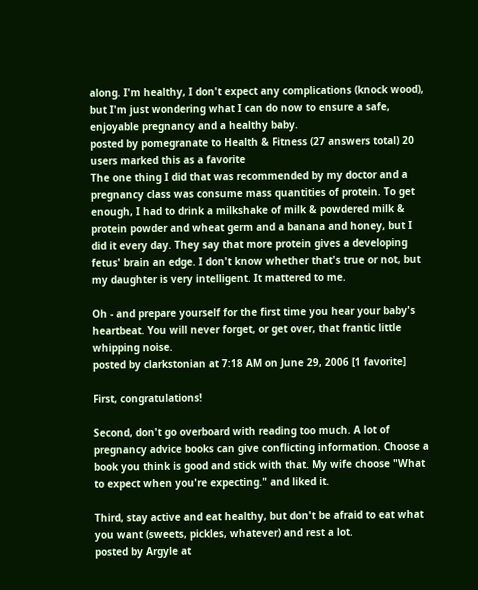along. I'm healthy, I don't expect any complications (knock wood), but I'm just wondering what I can do now to ensure a safe, enjoyable pregnancy and a healthy baby.
posted by pomegranate to Health & Fitness (27 answers total) 20 users marked this as a favorite
The one thing I did that was recommended by my doctor and a pregnancy class was consume mass quantities of protein. To get enough, I had to drink a milkshake of milk & powdered milk & protein powder and wheat germ and a banana and honey, but I did it every day. They say that more protein gives a developing fetus' brain an edge. I don't know whether that's true or not, but my daughter is very intelligent. It mattered to me.

Oh - and prepare yourself for the first time you hear your baby's heartbeat. You will never forget, or get over, that frantic little whipping noise.
posted by clarkstonian at 7:18 AM on June 29, 2006 [1 favorite]

First, congratulations!

Second, don't go overboard with reading too much. A lot of pregnancy advice books can give conflicting information. Choose a book you think is good and stick with that. My wife choose "What to expect when you're expecting." and liked it.

Third, stay active and eat healthy, but don't be afraid to eat what you want (sweets, pickles, whatever) and rest a lot.
posted by Argyle at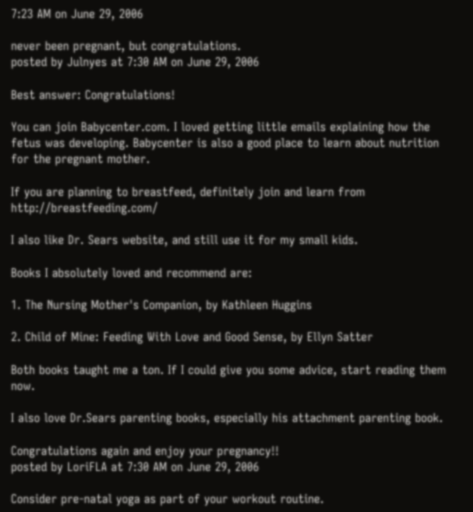7:23 AM on June 29, 2006

never been pregnant, but congratulations.
posted by Julnyes at 7:30 AM on June 29, 2006

Best answer: Congratulations!

You can join Babycenter.com. I loved getting little emails explaining how the fetus was developing. Babycenter is also a good place to learn about nutrition for the pregnant mother.

If you are planning to breastfeed, definitely join and learn from http://breastfeeding.com/

I also like Dr. Sears website, and still use it for my small kids.

Books I absolutely loved and recommend are:

1. The Nursing Mother's Companion, by Kathleen Huggins

2. Child of Mine: Feeding With Love and Good Sense, by Ellyn Satter

Both books taught me a ton. If I could give you some advice, start reading them now.

I also love Dr.Sears parenting books, especially his attachment parenting book.

Congratulations again and enjoy your pregnancy!!
posted by LoriFLA at 7:30 AM on June 29, 2006

Consider pre-natal yoga as part of your workout routine.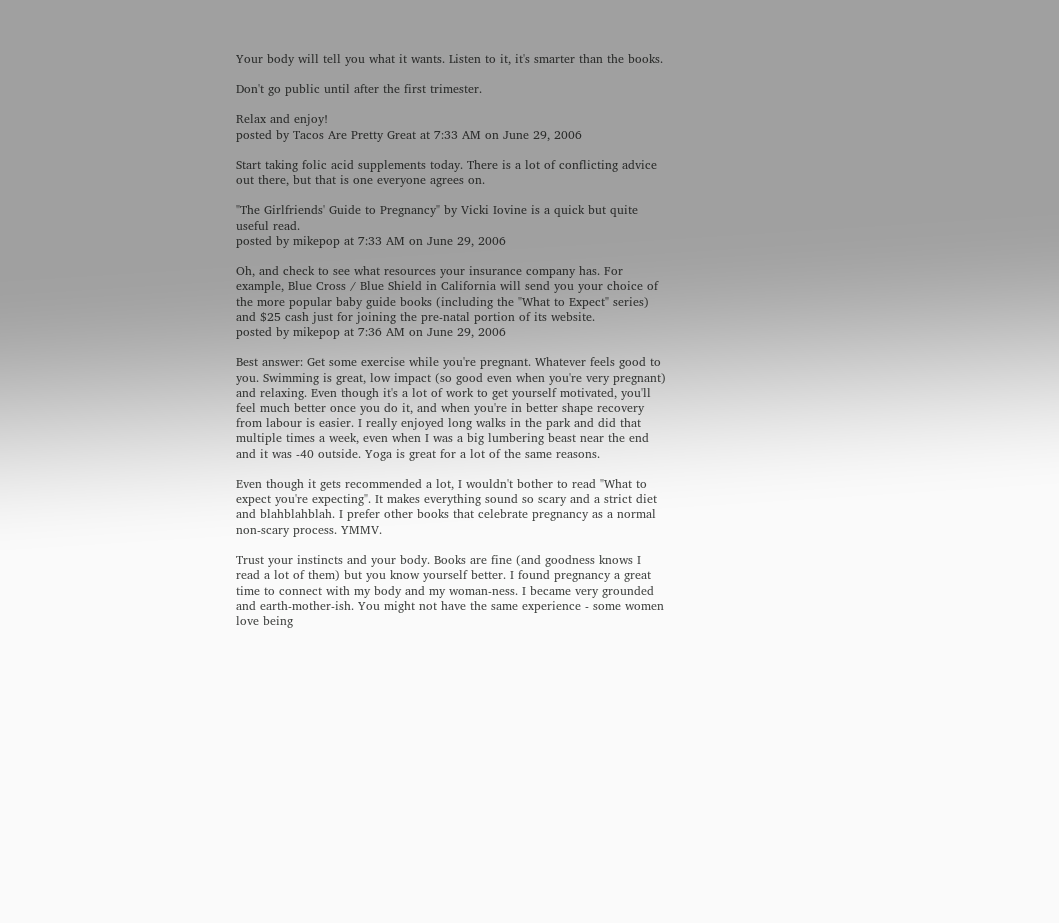Your body will tell you what it wants. Listen to it, it's smarter than the books.

Don't go public until after the first trimester.

Relax and enjoy!
posted by Tacos Are Pretty Great at 7:33 AM on June 29, 2006

Start taking folic acid supplements today. There is a lot of conflicting advice out there, but that is one everyone agrees on.

"The Girlfriends' Guide to Pregnancy" by Vicki Iovine is a quick but quite useful read.
posted by mikepop at 7:33 AM on June 29, 2006

Oh, and check to see what resources your insurance company has. For example, Blue Cross / Blue Shield in California will send you your choice of the more popular baby guide books (including the "What to Expect" series) and $25 cash just for joining the pre-natal portion of its website.
posted by mikepop at 7:36 AM on June 29, 2006

Best answer: Get some exercise while you're pregnant. Whatever feels good to you. Swimming is great, low impact (so good even when you're very pregnant) and relaxing. Even though it's a lot of work to get yourself motivated, you'll feel much better once you do it, and when you're in better shape recovery from labour is easier. I really enjoyed long walks in the park and did that multiple times a week, even when I was a big lumbering beast near the end and it was -40 outside. Yoga is great for a lot of the same reasons.

Even though it gets recommended a lot, I wouldn't bother to read "What to expect you're expecting". It makes everything sound so scary and a strict diet and blahblahblah. I prefer other books that celebrate pregnancy as a normal non-scary process. YMMV.

Trust your instincts and your body. Books are fine (and goodness knows I read a lot of them) but you know yourself better. I found pregnancy a great time to connect with my body and my woman-ness. I became very grounded and earth-mother-ish. You might not have the same experience - some women love being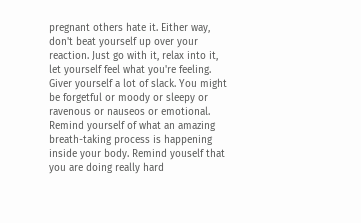pregnant others hate it. Either way, don't beat yourself up over your reaction. Just go with it, relax into it, let yourself feel what you're feeling. Giver yourself a lot of slack. You might be forgetful or moody or sleepy or ravenous or nauseos or emotional. Remind yourself of what an amazing breath-taking process is happening inside your body. Remind youself that you are doing really hard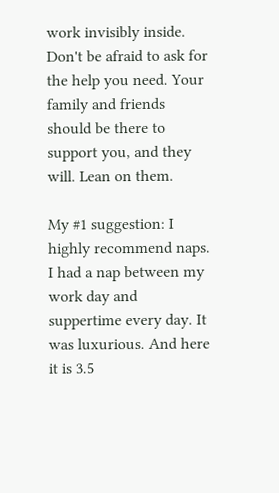work invisibly inside. Don't be afraid to ask for the help you need. Your family and friends should be there to support you, and they will. Lean on them.

My #1 suggestion: I highly recommend naps. I had a nap between my work day and suppertime every day. It was luxurious. And here it is 3.5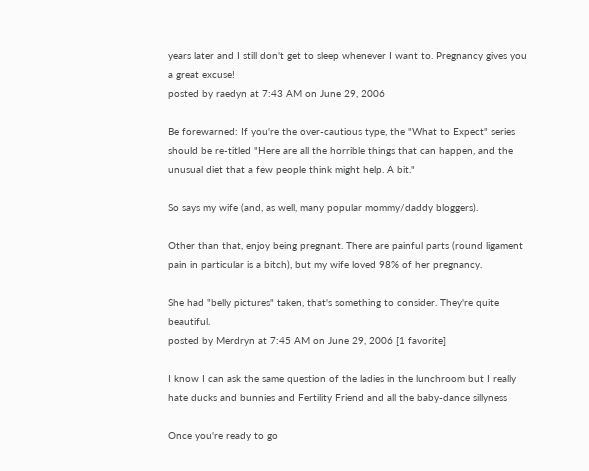years later and I still don't get to sleep whenever I want to. Pregnancy gives you a great excuse!
posted by raedyn at 7:43 AM on June 29, 2006

Be forewarned: If you're the over-cautious type, the "What to Expect" series should be re-titled "Here are all the horrible things that can happen, and the unusual diet that a few people think might help. A bit."

So says my wife (and, as well, many popular mommy/daddy bloggers).

Other than that, enjoy being pregnant. There are painful parts (round ligament pain in particular is a bitch), but my wife loved 98% of her pregnancy.

She had "belly pictures" taken, that's something to consider. They're quite beautiful.
posted by Merdryn at 7:45 AM on June 29, 2006 [1 favorite]

I know I can ask the same question of the ladies in the lunchroom but I really hate ducks and bunnies and Fertility Friend and all the baby-dance sillyness

Once you're ready to go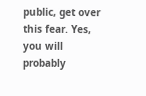public, get over this fear. Yes, you will probably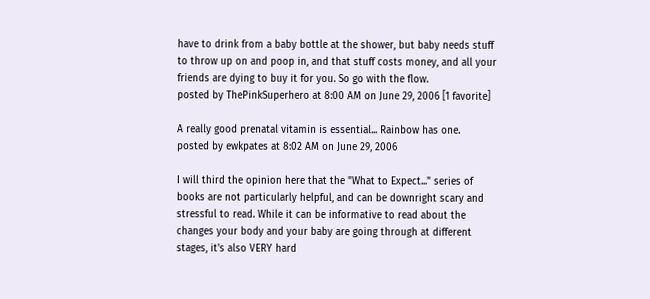have to drink from a baby bottle at the shower, but baby needs stuff to throw up on and poop in, and that stuff costs money, and all your friends are dying to buy it for you. So go with the flow.
posted by ThePinkSuperhero at 8:00 AM on June 29, 2006 [1 favorite]

A really good prenatal vitamin is essential... Rainbow has one.
posted by ewkpates at 8:02 AM on June 29, 2006

I will third the opinion here that the "What to Expect..." series of books are not particularly helpful, and can be downright scary and stressful to read. While it can be informative to read about the changes your body and your baby are going through at different stages, it's also VERY hard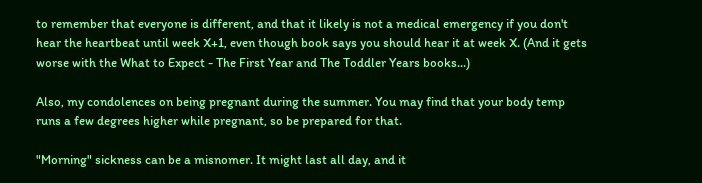to remember that everyone is different, and that it likely is not a medical emergency if you don't hear the heartbeat until week X+1, even though book says you should hear it at week X. (And it gets worse with the What to Expect - The First Year and The Toddler Years books...)

Also, my condolences on being pregnant during the summer. You may find that your body temp runs a few degrees higher while pregnant, so be prepared for that.

"Morning" sickness can be a misnomer. It might last all day, and it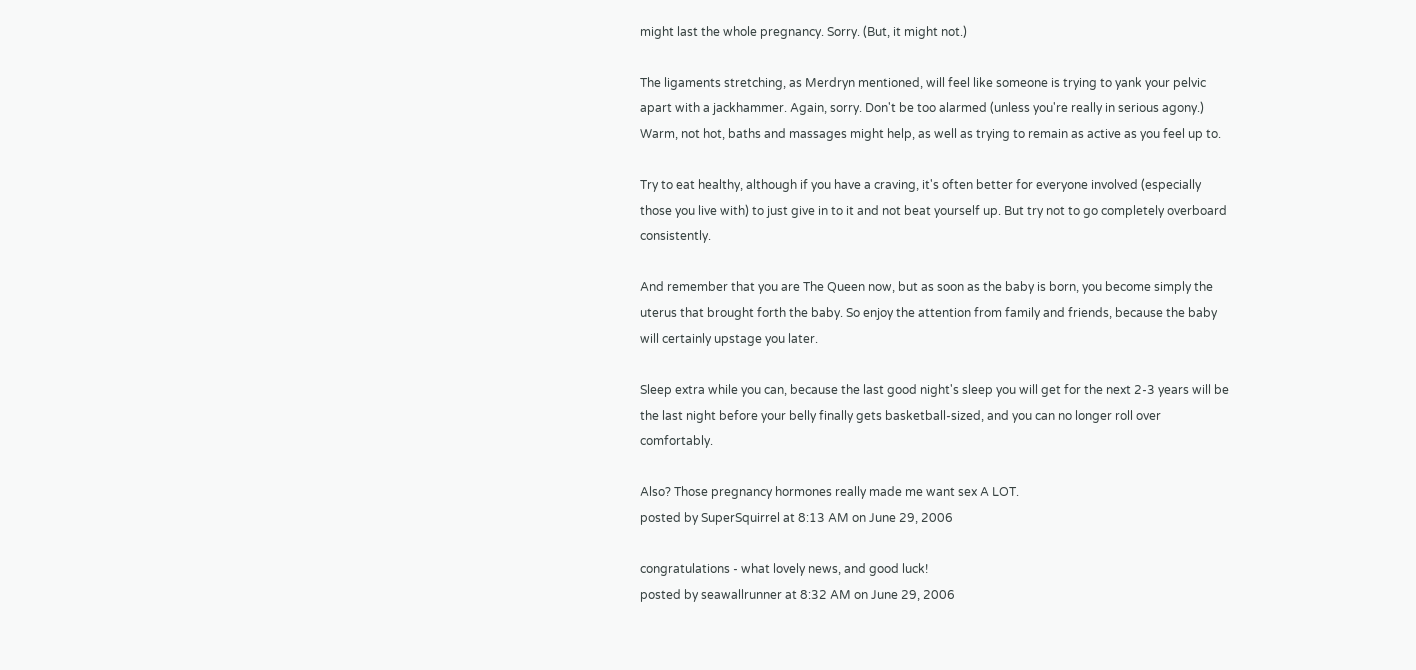might last the whole pregnancy. Sorry. (But, it might not.)

The ligaments stretching, as Merdryn mentioned, will feel like someone is trying to yank your pelvic apart with a jackhammer. Again, sorry. Don't be too alarmed (unless you're really in serious agony.) Warm, not hot, baths and massages might help, as well as trying to remain as active as you feel up to.

Try to eat healthy, although if you have a craving, it's often better for everyone involved (especially those you live with) to just give in to it and not beat yourself up. But try not to go completely overboard consistently.

And remember that you are The Queen now, but as soon as the baby is born, you become simply the uterus that brought forth the baby. So enjoy the attention from family and friends, because the baby will certainly upstage you later.

Sleep extra while you can, because the last good night's sleep you will get for the next 2-3 years will be the last night before your belly finally gets basketball-sized, and you can no longer roll over comfortably.

Also? Those pregnancy hormones really made me want sex A LOT.
posted by SuperSquirrel at 8:13 AM on June 29, 2006

congratulations - what lovely news, and good luck!
posted by seawallrunner at 8:32 AM on June 29, 2006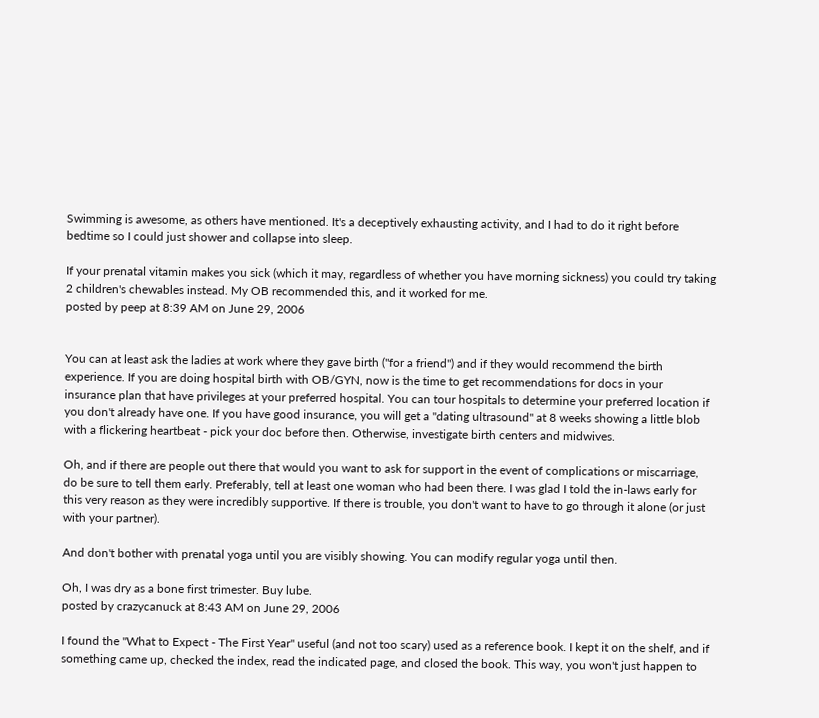Swimming is awesome, as others have mentioned. It's a deceptively exhausting activity, and I had to do it right before bedtime so I could just shower and collapse into sleep.

If your prenatal vitamin makes you sick (which it may, regardless of whether you have morning sickness) you could try taking 2 children's chewables instead. My OB recommended this, and it worked for me.
posted by peep at 8:39 AM on June 29, 2006


You can at least ask the ladies at work where they gave birth ("for a friend") and if they would recommend the birth experience. If you are doing hospital birth with OB/GYN, now is the time to get recommendations for docs in your insurance plan that have privileges at your preferred hospital. You can tour hospitals to determine your preferred location if you don't already have one. If you have good insurance, you will get a "dating ultrasound" at 8 weeks showing a little blob with a flickering heartbeat - pick your doc before then. Otherwise, investigate birth centers and midwives.

Oh, and if there are people out there that would you want to ask for support in the event of complications or miscarriage, do be sure to tell them early. Preferably, tell at least one woman who had been there. I was glad I told the in-laws early for this very reason as they were incredibly supportive. If there is trouble, you don't want to have to go through it alone (or just with your partner).

And don't bother with prenatal yoga until you are visibly showing. You can modify regular yoga until then.

Oh, I was dry as a bone first trimester. Buy lube.
posted by crazycanuck at 8:43 AM on June 29, 2006

I found the "What to Expect - The First Year" useful (and not too scary) used as a reference book. I kept it on the shelf, and if something came up, checked the index, read the indicated page, and closed the book. This way, you won't just happen to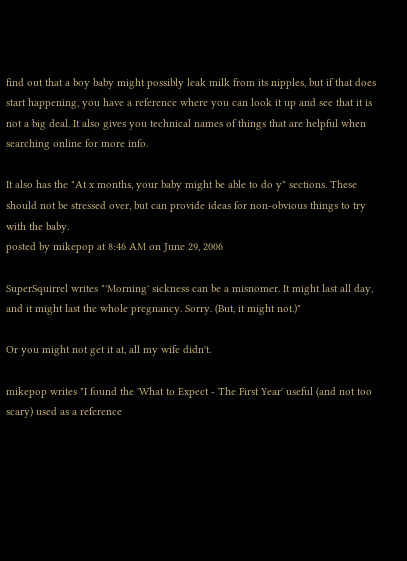find out that a boy baby might possibly leak milk from its nipples, but if that does start happening, you have a reference where you can look it up and see that it is not a big deal. It also gives you technical names of things that are helpful when searching online for more info.

It also has the "At x months, your baby might be able to do y" sections. These should not be stressed over, but can provide ideas for non-obvious things to try with the baby.
posted by mikepop at 8:46 AM on June 29, 2006

SuperSquirrel writes "'Morning' sickness can be a misnomer. It might last all day, and it might last the whole pregnancy. Sorry. (But, it might not.)"

Or you might not get it at, all my wife didn't.

mikepop writes "I found the 'What to Expect - The First Year' useful (and not too scary) used as a reference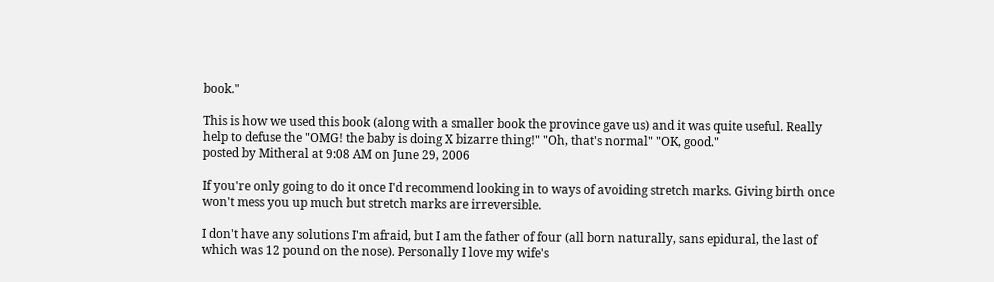book."

This is how we used this book (along with a smaller book the province gave us) and it was quite useful. Really help to defuse the "OMG! the baby is doing X bizarre thing!" "Oh, that's normal" "OK, good."
posted by Mitheral at 9:08 AM on June 29, 2006

If you're only going to do it once I'd recommend looking in to ways of avoiding stretch marks. Giving birth once won't mess you up much but stretch marks are irreversible.

I don't have any solutions I'm afraid, but I am the father of four (all born naturally, sans epidural, the last of which was 12 pound on the nose). Personally I love my wife's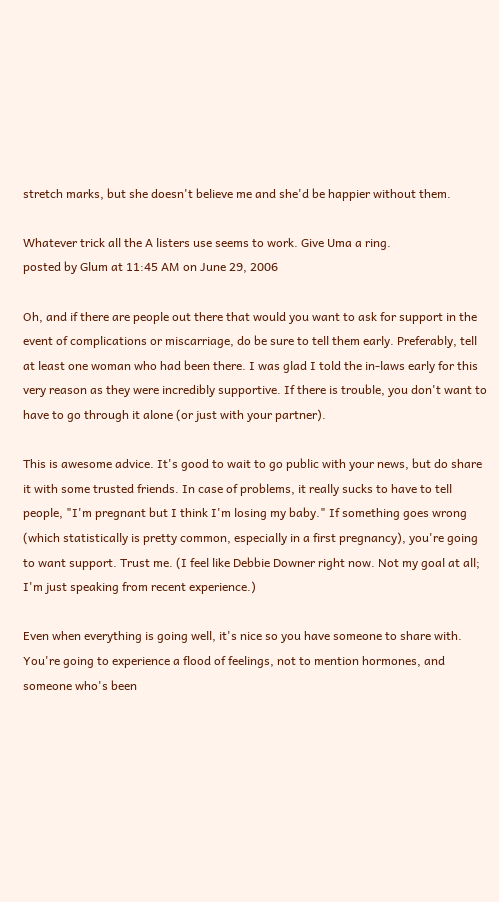stretch marks, but she doesn't believe me and she'd be happier without them.

Whatever trick all the A listers use seems to work. Give Uma a ring.
posted by Glum at 11:45 AM on June 29, 2006

Oh, and if there are people out there that would you want to ask for support in the event of complications or miscarriage, do be sure to tell them early. Preferably, tell at least one woman who had been there. I was glad I told the in-laws early for this very reason as they were incredibly supportive. If there is trouble, you don't want to have to go through it alone (or just with your partner).

This is awesome advice. It's good to wait to go public with your news, but do share it with some trusted friends. In case of problems, it really sucks to have to tell people, "I'm pregnant but I think I'm losing my baby." If something goes wrong (which statistically is pretty common, especially in a first pregnancy), you're going to want support. Trust me. (I feel like Debbie Downer right now. Not my goal at all; I'm just speaking from recent experience.)

Even when everything is going well, it's nice so you have someone to share with. You're going to experience a flood of feelings, not to mention hormones, and someone who's been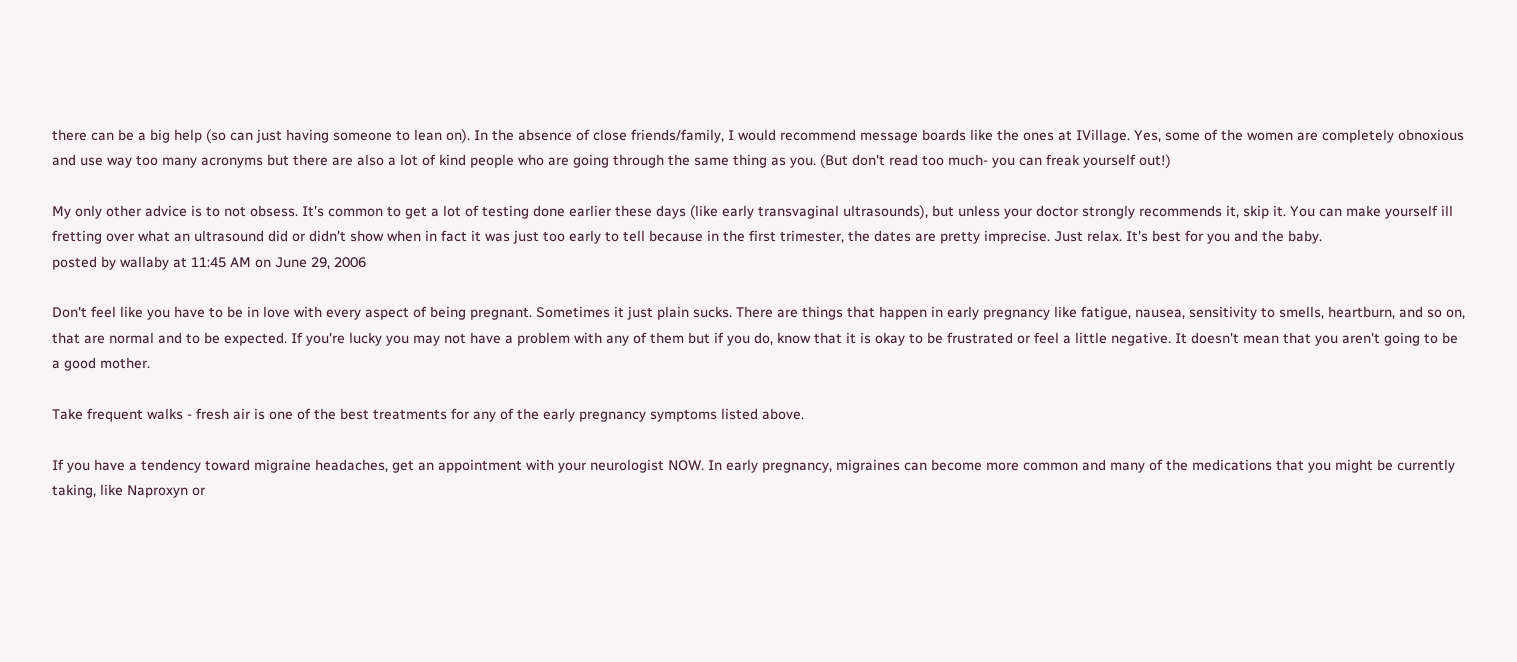there can be a big help (so can just having someone to lean on). In the absence of close friends/family, I would recommend message boards like the ones at IVillage. Yes, some of the women are completely obnoxious and use way too many acronyms but there are also a lot of kind people who are going through the same thing as you. (But don't read too much- you can freak yourself out!)

My only other advice is to not obsess. It's common to get a lot of testing done earlier these days (like early transvaginal ultrasounds), but unless your doctor strongly recommends it, skip it. You can make yourself ill fretting over what an ultrasound did or didn't show when in fact it was just too early to tell because in the first trimester, the dates are pretty imprecise. Just relax. It's best for you and the baby.
posted by wallaby at 11:45 AM on June 29, 2006

Don't feel like you have to be in love with every aspect of being pregnant. Sometimes it just plain sucks. There are things that happen in early pregnancy like fatigue, nausea, sensitivity to smells, heartburn, and so on, that are normal and to be expected. If you're lucky you may not have a problem with any of them but if you do, know that it is okay to be frustrated or feel a little negative. It doesn't mean that you aren't going to be a good mother.

Take frequent walks - fresh air is one of the best treatments for any of the early pregnancy symptoms listed above.

If you have a tendency toward migraine headaches, get an appointment with your neurologist NOW. In early pregnancy, migraines can become more common and many of the medications that you might be currently taking, like Naproxyn or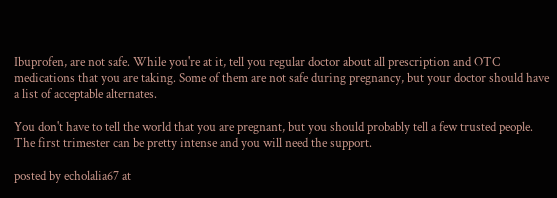Ibuprofen, are not safe. While you're at it, tell you regular doctor about all prescription and OTC medications that you are taking. Some of them are not safe during pregnancy, but your doctor should have a list of acceptable alternates.

You don't have to tell the world that you are pregnant, but you should probably tell a few trusted people. The first trimester can be pretty intense and you will need the support.

posted by echolalia67 at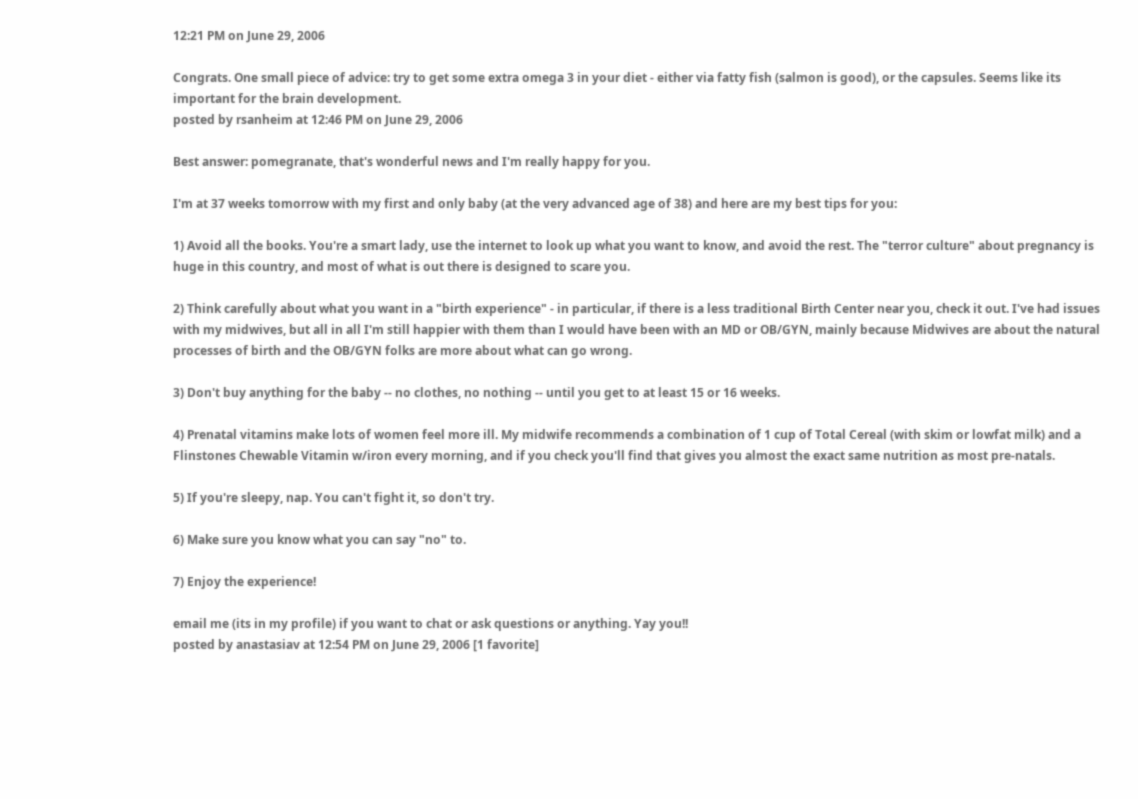12:21 PM on June 29, 2006

Congrats. One small piece of advice: try to get some extra omega 3 in your diet - either via fatty fish (salmon is good), or the capsules. Seems like its important for the brain development.
posted by rsanheim at 12:46 PM on June 29, 2006

Best answer: pomegranate, that's wonderful news and I'm really happy for you.

I'm at 37 weeks tomorrow with my first and only baby (at the very advanced age of 38) and here are my best tips for you:

1) Avoid all the books. You're a smart lady, use the internet to look up what you want to know, and avoid the rest. The "terror culture" about pregnancy is huge in this country, and most of what is out there is designed to scare you.

2) Think carefully about what you want in a "birth experience" - in particular, if there is a less traditional Birth Center near you, check it out. I've had issues with my midwives, but all in all I'm still happier with them than I would have been with an MD or OB/GYN, mainly because Midwives are about the natural processes of birth and the OB/GYN folks are more about what can go wrong.

3) Don't buy anything for the baby -- no clothes, no nothing -- until you get to at least 15 or 16 weeks.

4) Prenatal vitamins make lots of women feel more ill. My midwife recommends a combination of 1 cup of Total Cereal (with skim or lowfat milk) and a Flinstones Chewable Vitamin w/iron every morning, and if you check you'll find that gives you almost the exact same nutrition as most pre-natals.

5) If you're sleepy, nap. You can't fight it, so don't try.

6) Make sure you know what you can say "no" to.

7) Enjoy the experience!

email me (its in my profile) if you want to chat or ask questions or anything. Yay you!!
posted by anastasiav at 12:54 PM on June 29, 2006 [1 favorite]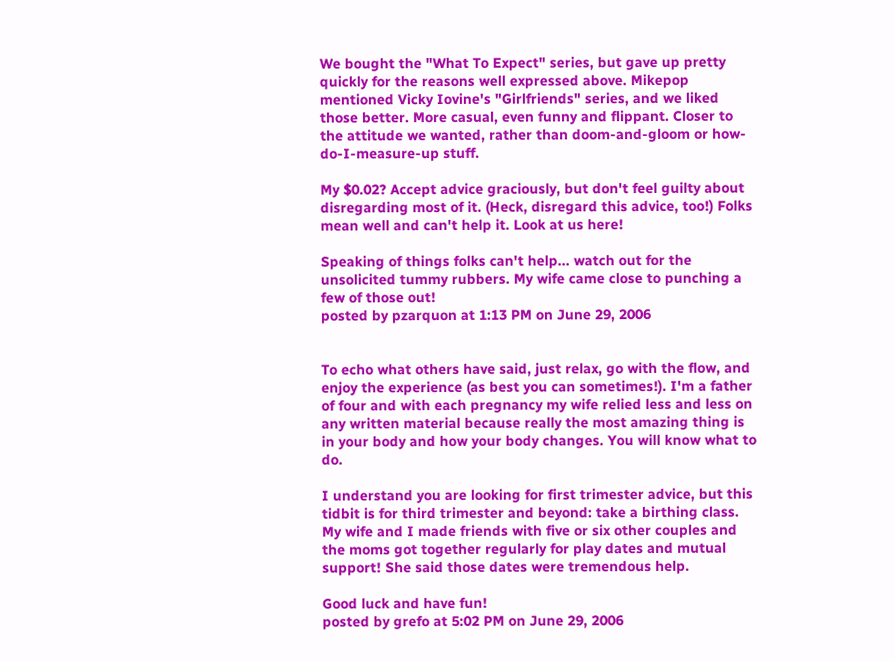We bought the "What To Expect" series, but gave up pretty quickly for the reasons well expressed above. Mikepop mentioned Vicky Iovine's "Girlfriends" series, and we liked those better. More casual, even funny and flippant. Closer to the attitude we wanted, rather than doom-and-gloom or how-do-I-measure-up stuff.

My $0.02? Accept advice graciously, but don't feel guilty about disregarding most of it. (Heck, disregard this advice, too!) Folks mean well and can't help it. Look at us here!

Speaking of things folks can't help... watch out for the unsolicited tummy rubbers. My wife came close to punching a few of those out!
posted by pzarquon at 1:13 PM on June 29, 2006


To echo what others have said, just relax, go with the flow, and enjoy the experience (as best you can sometimes!). I'm a father of four and with each pregnancy my wife relied less and less on any written material because really the most amazing thing is in your body and how your body changes. You will know what to do.

I understand you are looking for first trimester advice, but this tidbit is for third trimester and beyond: take a birthing class. My wife and I made friends with five or six other couples and the moms got together regularly for play dates and mutual support! She said those dates were tremendous help.

Good luck and have fun!
posted by grefo at 5:02 PM on June 29, 2006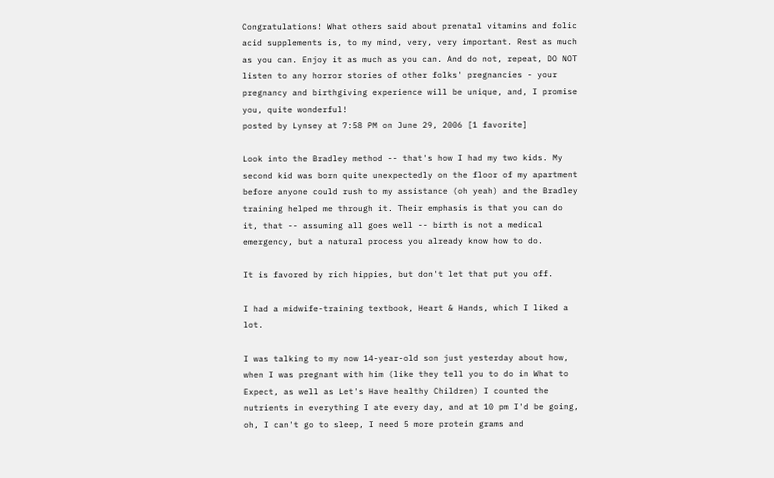Congratulations! What others said about prenatal vitamins and folic acid supplements is, to my mind, very, very important. Rest as much as you can. Enjoy it as much as you can. And do not, repeat, DO NOT listen to any horror stories of other folks' pregnancies - your pregnancy and birthgiving experience will be unique, and, I promise you, quite wonderful!
posted by Lynsey at 7:58 PM on June 29, 2006 [1 favorite]

Look into the Bradley method -- that's how I had my two kids. My second kid was born quite unexpectedly on the floor of my apartment before anyone could rush to my assistance (oh yeah) and the Bradley training helped me through it. Their emphasis is that you can do it, that -- assuming all goes well -- birth is not a medical emergency, but a natural process you already know how to do.

It is favored by rich hippies, but don't let that put you off.

I had a midwife-training textbook, Heart & Hands, which I liked a lot.

I was talking to my now 14-year-old son just yesterday about how, when I was pregnant with him (like they tell you to do in What to Expect, as well as Let's Have healthy Children) I counted the nutrients in everything I ate every day, and at 10 pm I'd be going, oh, I can't go to sleep, I need 5 more protein grams and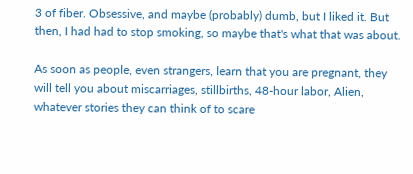3 of fiber. Obsessive, and maybe (probably) dumb, but I liked it. But then, I had had to stop smoking, so maybe that's what that was about.

As soon as people, even strangers, learn that you are pregnant, they will tell you about miscarriages, stillbirths, 48-hour labor, Alien, whatever stories they can think of to scare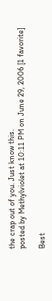the crap out of you. Just know this.
posted by Methylviolet at 10:11 PM on June 29, 2006 [1 favorite]

Best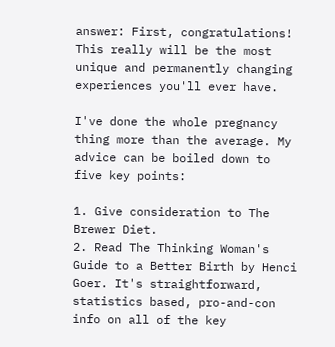answer: First, congratulations! This really will be the most unique and permanently changing experiences you'll ever have.

I've done the whole pregnancy thing more than the average. My advice can be boiled down to five key points:

1. Give consideration to The Brewer Diet.
2. Read The Thinking Woman's Guide to a Better Birth by Henci Goer. It's straightforward, statistics based, pro-and-con info on all of the key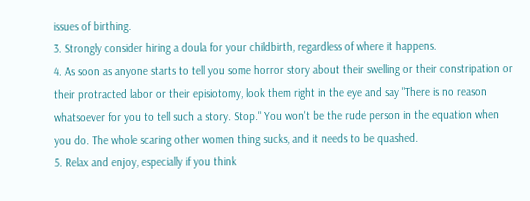issues of birthing.
3. Strongly consider hiring a doula for your childbirth, regardless of where it happens.
4. As soon as anyone starts to tell you some horror story about their swelling or their constripation or their protracted labor or their episiotomy, look them right in the eye and say "There is no reason whatsoever for you to tell such a story. Stop." You won't be the rude person in the equation when you do. The whole scaring other women thing sucks, and it needs to be quashed.
5. Relax and enjoy, especially if you think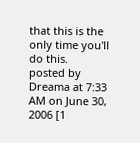that this is the only time you'll do this.
posted by Dreama at 7:33 AM on June 30, 2006 [1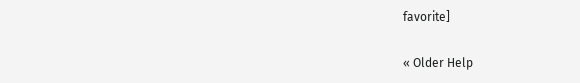favorite]

« Older Help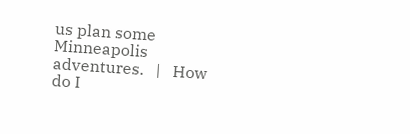us plan some Minneapolis adventures.   |   How do I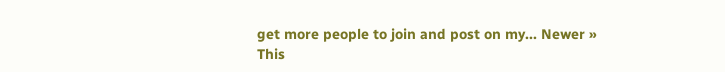get more people to join and post on my... Newer »
This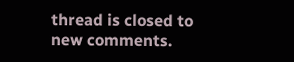thread is closed to new comments.